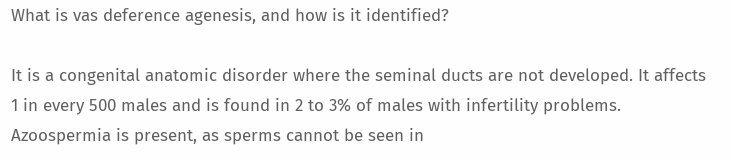What is vas deference agenesis, and how is it identified?

It is a congenital anatomic disorder where the seminal ducts are not developed. It affects 1 in every 500 males and is found in 2 to 3% of males with infertility problems. Azoospermia is present, as sperms cannot be seen in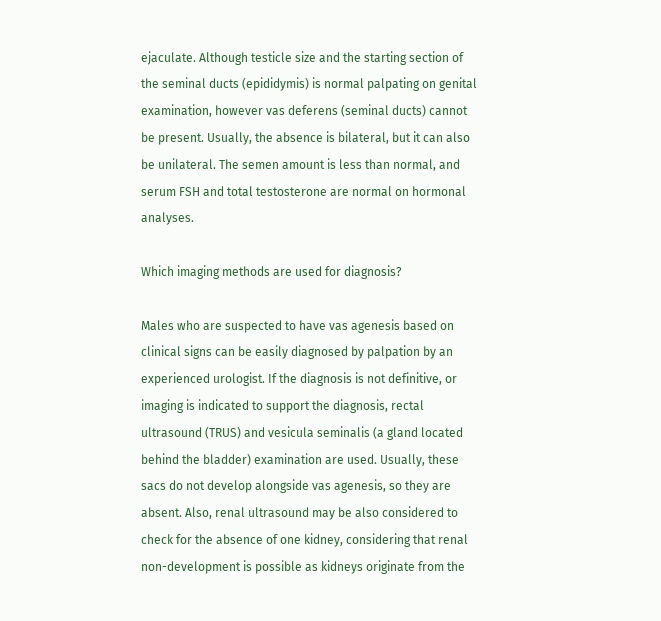ejaculate. Although testicle size and the starting section of the seminal ducts (epididymis) is normal palpating on genital examination, however vas deferens (seminal ducts) cannot be present. Usually, the absence is bilateral, but it can also be unilateral. The semen amount is less than normal, and serum FSH and total testosterone are normal on hormonal analyses.

Which imaging methods are used for diagnosis?

Males who are suspected to have vas agenesis based on clinical signs can be easily diagnosed by palpation by an experienced urologist. If the diagnosis is not definitive, or imaging is indicated to support the diagnosis, rectal ultrasound (TRUS) and vesicula seminalis (a gland located behind the bladder) examination are used. Usually, these sacs do not develop alongside vas agenesis, so they are absent. Also, renal ultrasound may be also considered to check for the absence of one kidney, considering that renal non-development is possible as kidneys originate from the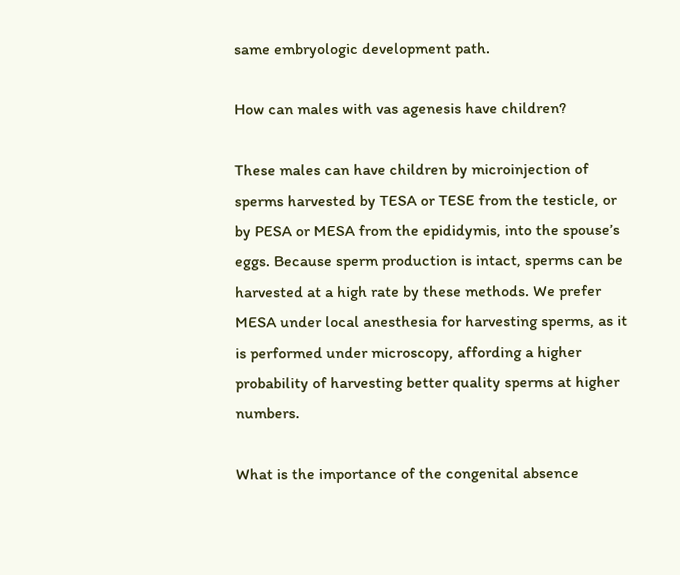same embryologic development path.

How can males with vas agenesis have children?

These males can have children by microinjection of sperms harvested by TESA or TESE from the testicle, or by PESA or MESA from the epididymis, into the spouse’s eggs. Because sperm production is intact, sperms can be harvested at a high rate by these methods. We prefer MESA under local anesthesia for harvesting sperms, as it is performed under microscopy, affording a higher probability of harvesting better quality sperms at higher numbers.

What is the importance of the congenital absence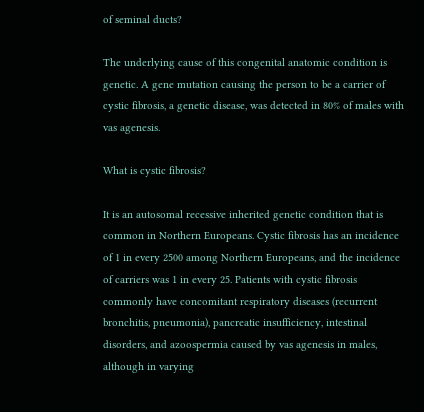of seminal ducts?

The underlying cause of this congenital anatomic condition is genetic. A gene mutation causing the person to be a carrier of cystic fibrosis, a genetic disease, was detected in 80% of males with vas agenesis.

What is cystic fibrosis?

It is an autosomal recessive inherited genetic condition that is common in Northern Europeans. Cystic fibrosis has an incidence of 1 in every 2500 among Northern Europeans, and the incidence of carriers was 1 in every 25. Patients with cystic fibrosis commonly have concomitant respiratory diseases (recurrent bronchitis, pneumonia), pancreatic insufficiency, intestinal disorders, and azoospermia caused by vas agenesis in males, although in varying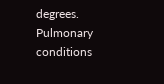degrees. Pulmonary conditions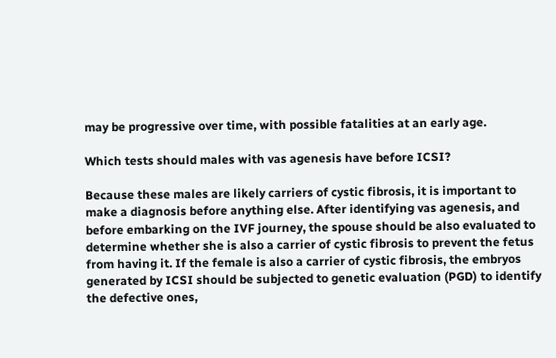may be progressive over time, with possible fatalities at an early age.

Which tests should males with vas agenesis have before ICSI?

Because these males are likely carriers of cystic fibrosis, it is important to make a diagnosis before anything else. After identifying vas agenesis, and before embarking on the IVF journey, the spouse should be also evaluated to determine whether she is also a carrier of cystic fibrosis to prevent the fetus from having it. If the female is also a carrier of cystic fibrosis, the embryos generated by ICSI should be subjected to genetic evaluation (PGD) to identify the defective ones,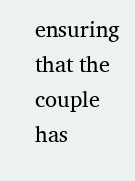ensuring that the couple has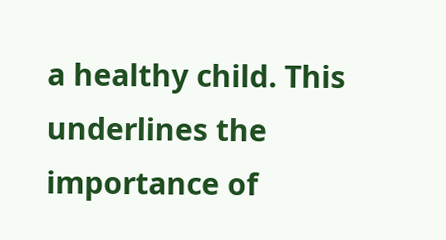a healthy child. This underlines the importance of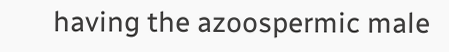having the azoospermic male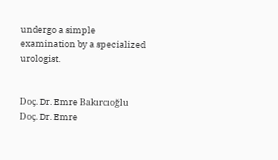undergo a simple examination by a specialized urologist.


Doç. Dr. Emre Bakırcıoğlu
Doç. Dr. Emre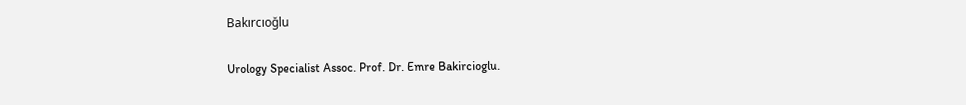Bakırcıoğlu

Urology Specialist Assoc. Prof. Dr. Emre Bakircioglu.